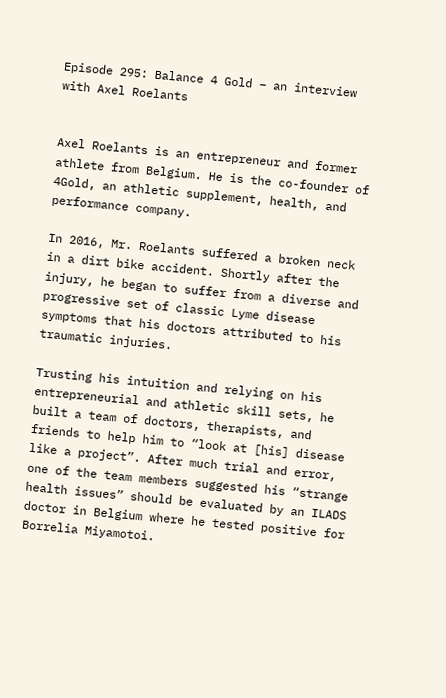Episode 295: Balance 4 Gold – an interview with Axel Roelants


Axel Roelants is an entrepreneur and former athlete from Belgium. He is the co-founder of 4Gold, an athletic supplement, health, and performance company.

In 2016, Mr. Roelants suffered a broken neck in a dirt bike accident. Shortly after the injury, he began to suffer from a diverse and progressive set of classic Lyme disease symptoms that his doctors attributed to his traumatic injuries.

Trusting his intuition and relying on his entrepreneurial and athletic skill sets, he built a team of doctors, therapists, and friends to help him to “look at [his] disease like a project”. After much trial and error, one of the team members suggested his “strange health issues” should be evaluated by an ILADS doctor in Belgium where he tested positive for Borrelia Miyamotoi.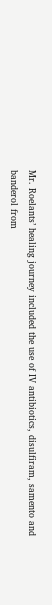Mr. Roelants’ healing journey included the use of IV antibiotics, disulfiram, samento and banderol from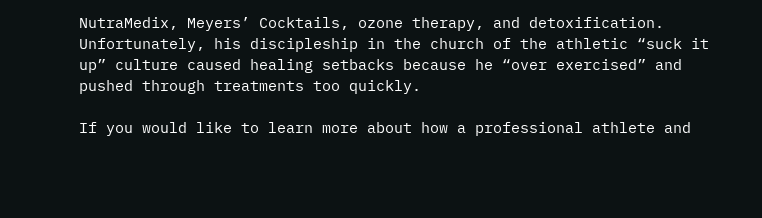NutraMedix, Meyers’ Cocktails, ozone therapy, and detoxification. Unfortunately, his discipleship in the church of the athletic “suck it up” culture caused healing setbacks because he “over exercised” and pushed through treatments too quickly.

If you would like to learn more about how a professional athlete and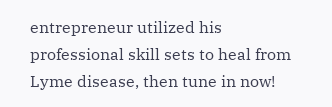entrepreneur utilized his professional skill sets to heal from Lyme disease, then tune in now!